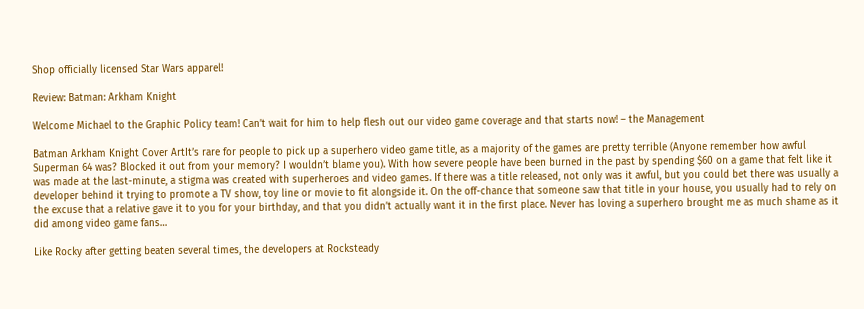Shop officially licensed Star Wars apparel!

Review: Batman: Arkham Knight

Welcome Michael to the Graphic Policy team! Can’t wait for him to help flesh out our video game coverage and that starts now! – the Management

Batman Arkham Knight Cover ArtIt’s rare for people to pick up a superhero video game title, as a majority of the games are pretty terrible (Anyone remember how awful Superman 64 was? Blocked it out from your memory? I wouldn’t blame you). With how severe people have been burned in the past by spending $60 on a game that felt like it was made at the last-minute, a stigma was created with superheroes and video games. If there was a title released, not only was it awful, but you could bet there was usually a developer behind it trying to promote a TV show, toy line or movie to fit alongside it. On the off-chance that someone saw that title in your house, you usually had to rely on the excuse that a relative gave it to you for your birthday, and that you didn’t actually want it in the first place. Never has loving a superhero brought me as much shame as it did among video game fans…

Like Rocky after getting beaten several times, the developers at Rocksteady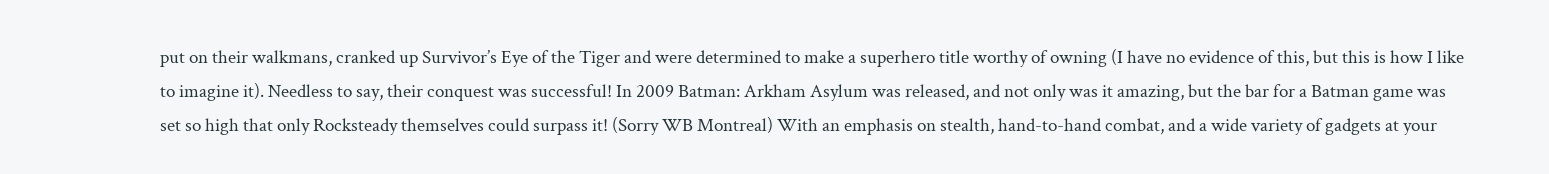put on their walkmans, cranked up Survivor’s Eye of the Tiger and were determined to make a superhero title worthy of owning (I have no evidence of this, but this is how I like to imagine it). Needless to say, their conquest was successful! In 2009 Batman: Arkham Asylum was released, and not only was it amazing, but the bar for a Batman game was set so high that only Rocksteady themselves could surpass it! (Sorry WB Montreal) With an emphasis on stealth, hand-to-hand combat, and a wide variety of gadgets at your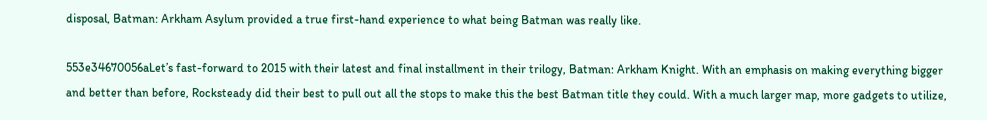disposal, Batman: Arkham Asylum provided a true first-hand experience to what being Batman was really like.

553e34670056aLet’s fast-forward to 2015 with their latest and final installment in their trilogy, Batman: Arkham Knight. With an emphasis on making everything bigger and better than before, Rocksteady did their best to pull out all the stops to make this the best Batman title they could. With a much larger map, more gadgets to utilize,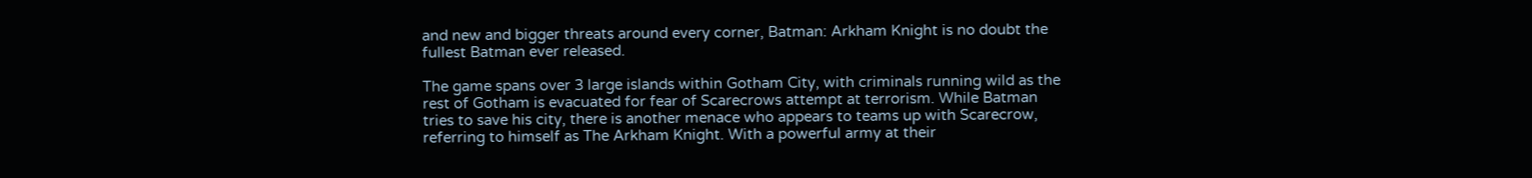and new and bigger threats around every corner, Batman: Arkham Knight is no doubt the fullest Batman ever released.

The game spans over 3 large islands within Gotham City, with criminals running wild as the rest of Gotham is evacuated for fear of Scarecrows attempt at terrorism. While Batman tries to save his city, there is another menace who appears to teams up with Scarecrow, referring to himself as The Arkham Knight. With a powerful army at their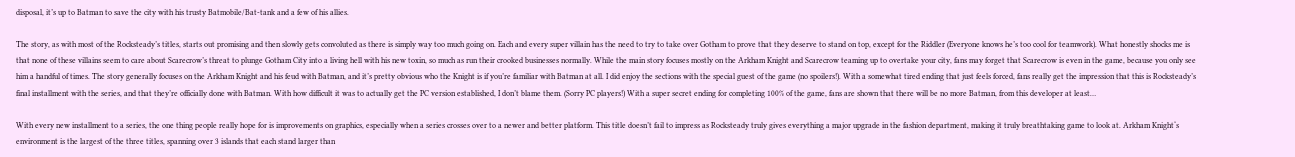disposal, it’s up to Batman to save the city with his trusty Batmobile/Bat-tank and a few of his allies.

The story, as with most of the Rocksteady’s titles, starts out promising and then slowly gets convoluted as there is simply way too much going on. Each and every super villain has the need to try to take over Gotham to prove that they deserve to stand on top, except for the Riddler (Everyone knows he’s too cool for teamwork). What honestly shocks me is that none of these villains seem to care about Scarecrow’s threat to plunge Gotham City into a living hell with his new toxin, so much as run their crooked businesses normally. While the main story focuses mostly on the Arkham Knight and Scarecrow teaming up to overtake your city, fans may forget that Scarecrow is even in the game, because you only see him a handful of times. The story generally focuses on the Arkham Knight and his feud with Batman, and it’s pretty obvious who the Knight is if you’re familiar with Batman at all. I did enjoy the sections with the special guest of the game (no spoilers!). With a somewhat tired ending that just feels forced, fans really get the impression that this is Rocksteady’s final installment with the series, and that they’re officially done with Batman. With how difficult it was to actually get the PC version established, I don’t blame them. (Sorry PC players!) With a super secret ending for completing 100% of the game, fans are shown that there will be no more Batman, from this developer at least…

With every new installment to a series, the one thing people really hope for is improvements on graphics, especially when a series crosses over to a newer and better platform. This title doesn’t fail to impress as Rocksteady truly gives everything a major upgrade in the fashion department, making it truly breathtaking game to look at. Arkham Knight‘s environment is the largest of the three titles, spanning over 3 islands that each stand larger than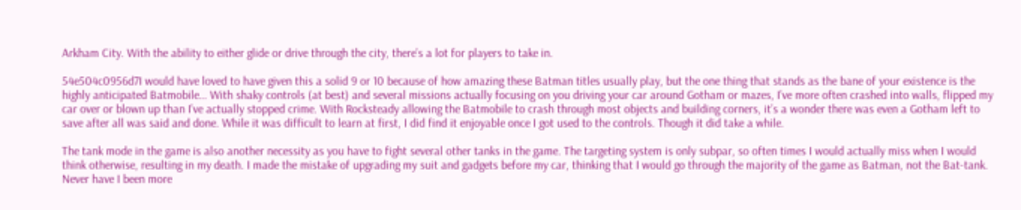Arkham City. With the ability to either glide or drive through the city, there’s a lot for players to take in.

54e504c0956d7I would have loved to have given this a solid 9 or 10 because of how amazing these Batman titles usually play, but the one thing that stands as the bane of your existence is the highly anticipated Batmobile… With shaky controls (at best) and several missions actually focusing on you driving your car around Gotham or mazes, I’ve more often crashed into walls, flipped my car over or blown up than I’ve actually stopped crime. With Rocksteady allowing the Batmobile to crash through most objects and building corners, it’s a wonder there was even a Gotham left to save after all was said and done. While it was difficult to learn at first, I did find it enjoyable once I got used to the controls. Though it did take a while.

The tank mode in the game is also another necessity as you have to fight several other tanks in the game. The targeting system is only subpar, so often times I would actually miss when I would think otherwise, resulting in my death. I made the mistake of upgrading my suit and gadgets before my car, thinking that I would go through the majority of the game as Batman, not the Bat-tank. Never have I been more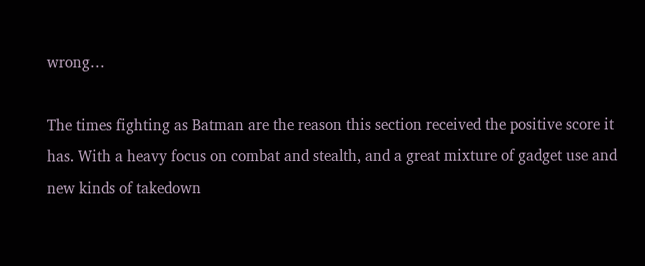wrong…

The times fighting as Batman are the reason this section received the positive score it has. With a heavy focus on combat and stealth, and a great mixture of gadget use and new kinds of takedown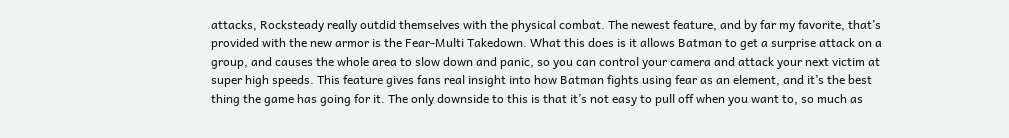attacks, Rocksteady really outdid themselves with the physical combat. The newest feature, and by far my favorite, that’s provided with the new armor is the Fear-Multi Takedown. What this does is it allows Batman to get a surprise attack on a group, and causes the whole area to slow down and panic, so you can control your camera and attack your next victim at super high speeds. This feature gives fans real insight into how Batman fights using fear as an element, and it’s the best thing the game has going for it. The only downside to this is that it’s not easy to pull off when you want to, so much as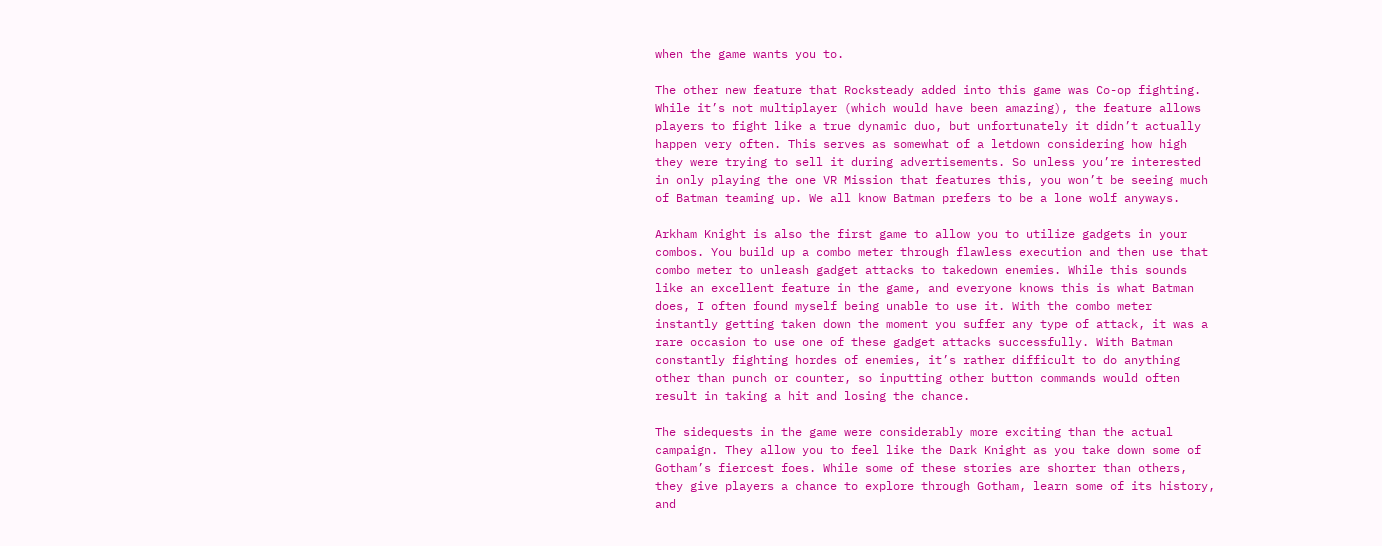when the game wants you to.

The other new feature that Rocksteady added into this game was Co-op fighting. While it’s not multiplayer (which would have been amazing), the feature allows players to fight like a true dynamic duo, but unfortunately it didn’t actually happen very often. This serves as somewhat of a letdown considering how high they were trying to sell it during advertisements. So unless you’re interested in only playing the one VR Mission that features this, you won’t be seeing much of Batman teaming up. We all know Batman prefers to be a lone wolf anyways.

Arkham Knight is also the first game to allow you to utilize gadgets in your combos. You build up a combo meter through flawless execution and then use that combo meter to unleash gadget attacks to takedown enemies. While this sounds like an excellent feature in the game, and everyone knows this is what Batman does, I often found myself being unable to use it. With the combo meter instantly getting taken down the moment you suffer any type of attack, it was a rare occasion to use one of these gadget attacks successfully. With Batman constantly fighting hordes of enemies, it’s rather difficult to do anything other than punch or counter, so inputting other button commands would often result in taking a hit and losing the chance.

The sidequests in the game were considerably more exciting than the actual campaign. They allow you to feel like the Dark Knight as you take down some of Gotham’s fiercest foes. While some of these stories are shorter than others, they give players a chance to explore through Gotham, learn some of its history, and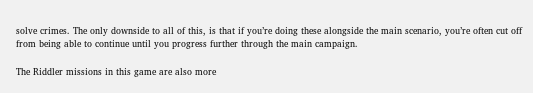solve crimes. The only downside to all of this, is that if you’re doing these alongside the main scenario, you’re often cut off from being able to continue until you progress further through the main campaign.

The Riddler missions in this game are also more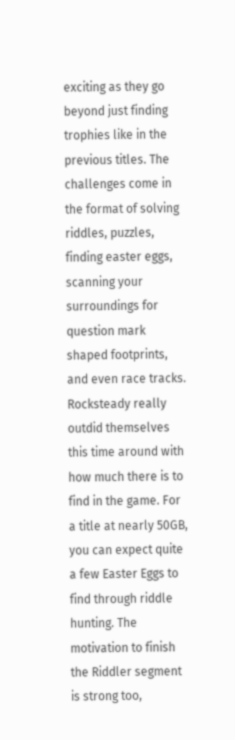exciting as they go beyond just finding trophies like in the previous titles. The challenges come in the format of solving riddles, puzzles, finding easter eggs, scanning your surroundings for question mark shaped footprints, and even race tracks. Rocksteady really outdid themselves this time around with how much there is to find in the game. For a title at nearly 50GB, you can expect quite a few Easter Eggs to find through riddle hunting. The motivation to finish the Riddler segment is strong too,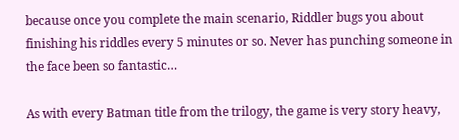because once you complete the main scenario, Riddler bugs you about finishing his riddles every 5 minutes or so. Never has punching someone in the face been so fantastic…

As with every Batman title from the trilogy, the game is very story heavy,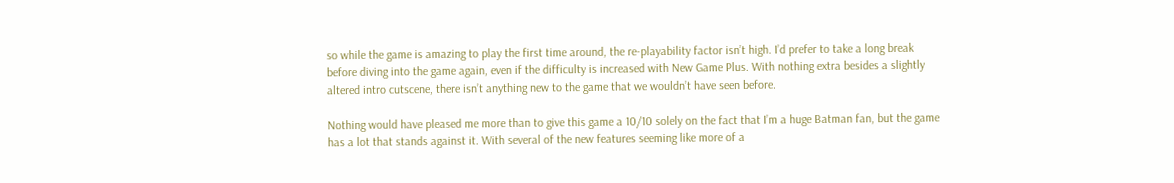so while the game is amazing to play the first time around, the re-playability factor isn’t high. I’d prefer to take a long break before diving into the game again, even if the difficulty is increased with New Game Plus. With nothing extra besides a slightly altered intro cutscene, there isn’t anything new to the game that we wouldn’t have seen before.

Nothing would have pleased me more than to give this game a 10/10 solely on the fact that I’m a huge Batman fan, but the game has a lot that stands against it. With several of the new features seeming like more of a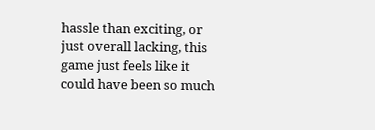hassle than exciting, or just overall lacking, this game just feels like it could have been so much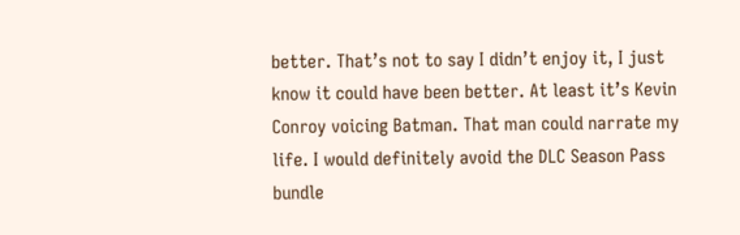better. That’s not to say I didn’t enjoy it, I just know it could have been better. At least it’s Kevin Conroy voicing Batman. That man could narrate my life. I would definitely avoid the DLC Season Pass bundle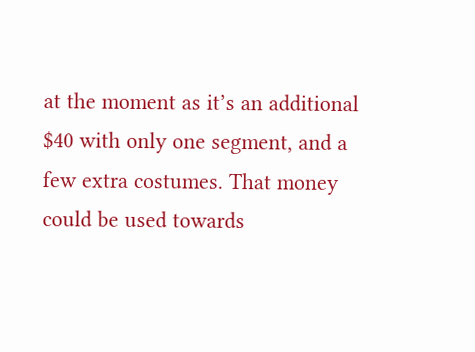at the moment as it’s an additional $40 with only one segment, and a few extra costumes. That money could be used towards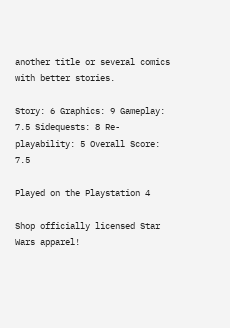another title or several comics with better stories.

Story: 6 Graphics: 9 Gameplay: 7.5 Sidequests: 8 Re-playability: 5 Overall Score: 7.5

Played on the Playstation 4

Shop officially licensed Star Wars apparel!